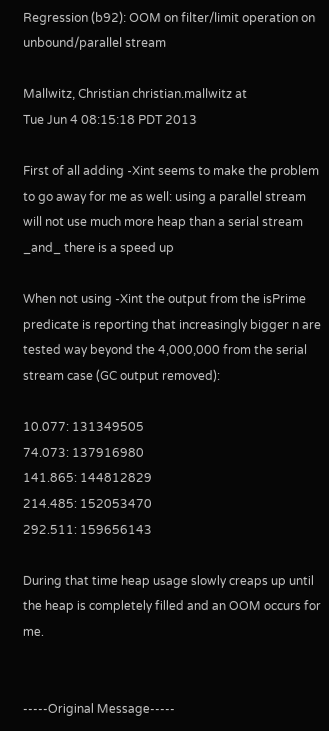Regression (b92): OOM on filter/limit operation on unbound/parallel stream

Mallwitz, Christian christian.mallwitz at
Tue Jun 4 08:15:18 PDT 2013

First of all adding -Xint seems to make the problem to go away for me as well: using a parallel stream will not use much more heap than a serial stream _and_ there is a speed up

When not using -Xint the output from the isPrime predicate is reporting that increasingly bigger n are tested way beyond the 4,000,000 from the serial stream case (GC output removed):

10.077: 131349505
74.073: 137916980
141.865: 144812829
214.485: 152053470
292.511: 159656143

During that time heap usage slowly creaps up until the heap is completely filled and an OOM occurs for me.


-----Original Message-----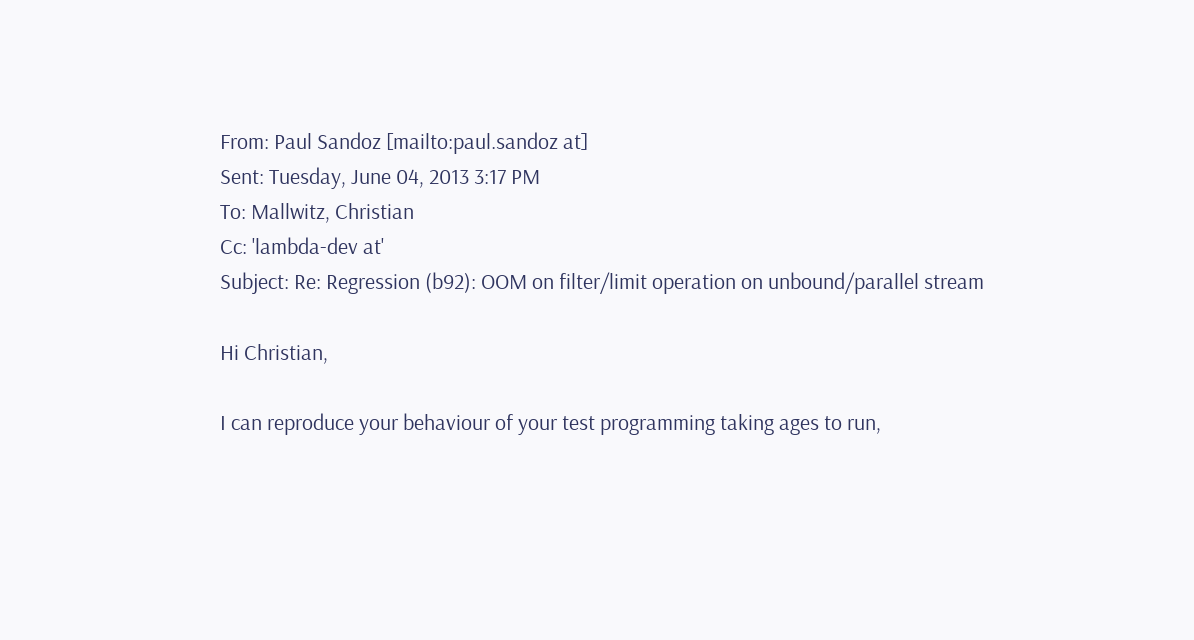From: Paul Sandoz [mailto:paul.sandoz at]
Sent: Tuesday, June 04, 2013 3:17 PM
To: Mallwitz, Christian
Cc: 'lambda-dev at'
Subject: Re: Regression (b92): OOM on filter/limit operation on unbound/parallel stream

Hi Christian,

I can reproduce your behaviour of your test programming taking ages to run,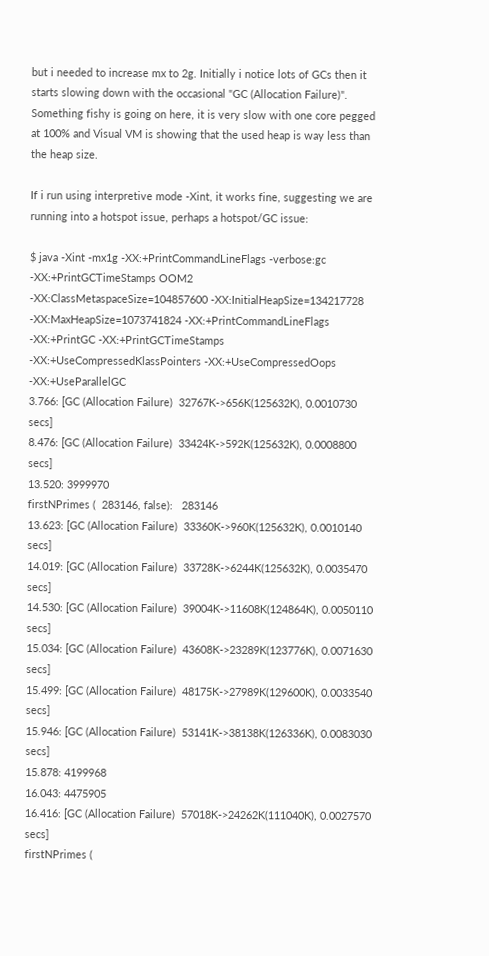but i needed to increase mx to 2g. Initially i notice lots of GCs then it starts slowing down with the occasional "GC (Allocation Failure)". Something fishy is going on here, it is very slow with one core pegged at 100% and Visual VM is showing that the used heap is way less than the heap size.

If i run using interpretive mode -Xint, it works fine, suggesting we are running into a hotspot issue, perhaps a hotspot/GC issue:

$ java -Xint -mx1g -XX:+PrintCommandLineFlags -verbose:gc -XX:+PrintGCTimeStamps OOM2
-XX:ClassMetaspaceSize=104857600 -XX:InitialHeapSize=134217728 -XX:MaxHeapSize=1073741824 -XX:+PrintCommandLineFlags -XX:+PrintGC -XX:+PrintGCTimeStamps -XX:+UseCompressedKlassPointers -XX:+UseCompressedOops -XX:+UseParallelGC
3.766: [GC (Allocation Failure)  32767K->656K(125632K), 0.0010730 secs]
8.476: [GC (Allocation Failure)  33424K->592K(125632K), 0.0008800 secs]
13.520: 3999970
firstNPrimes (  283146, false):   283146
13.623: [GC (Allocation Failure)  33360K->960K(125632K), 0.0010140 secs]
14.019: [GC (Allocation Failure)  33728K->6244K(125632K), 0.0035470 secs]
14.530: [GC (Allocation Failure)  39004K->11608K(124864K), 0.0050110 secs]
15.034: [GC (Allocation Failure)  43608K->23289K(123776K), 0.0071630 secs]
15.499: [GC (Allocation Failure)  48175K->27989K(129600K), 0.0033540 secs]
15.946: [GC (Allocation Failure)  53141K->38138K(126336K), 0.0083030 secs]
15.878: 4199968
16.043: 4475905
16.416: [GC (Allocation Failure)  57018K->24262K(111040K), 0.0027570 secs]
firstNPrimes (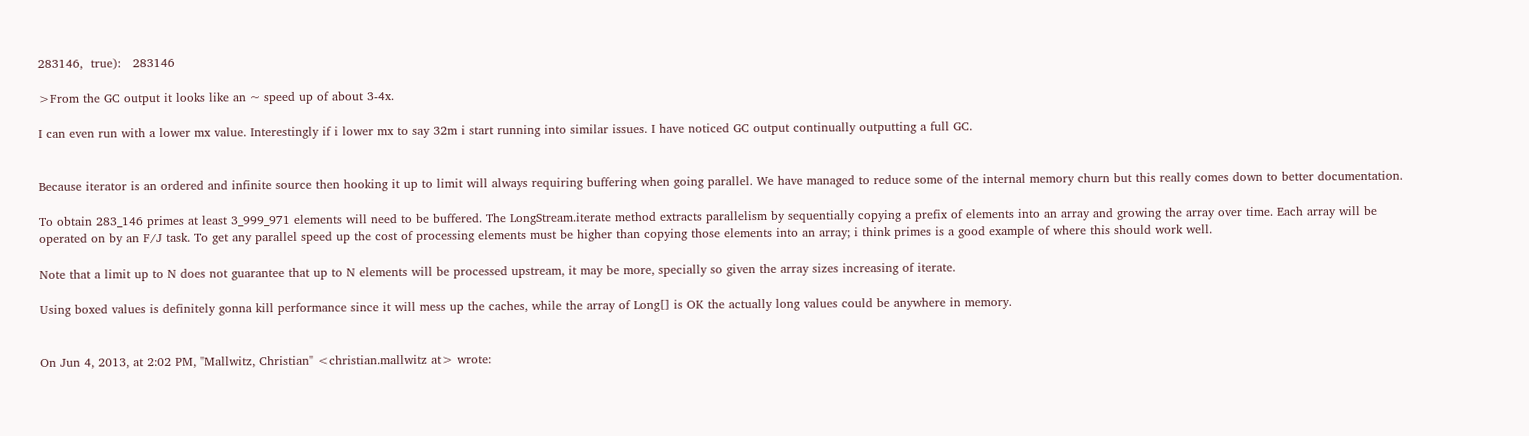283146,  true):   283146

>From the GC output it looks like an ~ speed up of about 3-4x.

I can even run with a lower mx value. Interestingly if i lower mx to say 32m i start running into similar issues. I have noticed GC output continually outputting a full GC.


Because iterator is an ordered and infinite source then hooking it up to limit will always requiring buffering when going parallel. We have managed to reduce some of the internal memory churn but this really comes down to better documentation.

To obtain 283_146 primes at least 3_999_971 elements will need to be buffered. The LongStream.iterate method extracts parallelism by sequentially copying a prefix of elements into an array and growing the array over time. Each array will be operated on by an F/J task. To get any parallel speed up the cost of processing elements must be higher than copying those elements into an array; i think primes is a good example of where this should work well.

Note that a limit up to N does not guarantee that up to N elements will be processed upstream, it may be more, specially so given the array sizes increasing of iterate.

Using boxed values is definitely gonna kill performance since it will mess up the caches, while the array of Long[] is OK the actually long values could be anywhere in memory.


On Jun 4, 2013, at 2:02 PM, "Mallwitz, Christian" <christian.mallwitz at> wrote: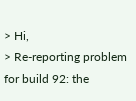> Hi,
> Re-reporting problem for build 92: the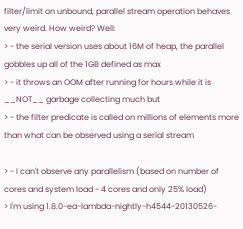filter/limit on unbound, parallel stream operation behaves very weird. How weird? Well:
> - the serial version uses about 16M of heap, the parallel gobbles up all of the 1GB defined as max
> - it throws an OOM after running for hours while it is __NOT__ garbage collecting much but
> - the filter predicate is called on millions of elements more than what can be observed using a serial stream

> - I can't observe any parallelism (based on number of cores and system load - 4 cores and only 25% load)
> I'm using 1.8.0-ea-lambda-nightly-h4544-20130526-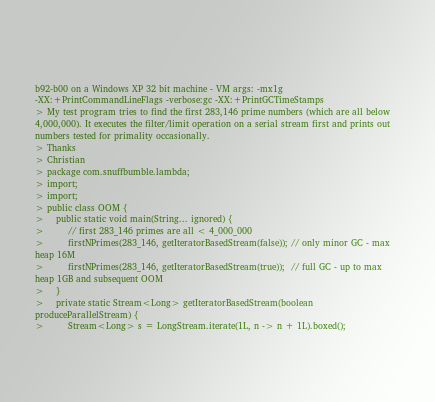b92-b00 on a Windows XP 32 bit machine - VM args: -mx1g -XX:+PrintCommandLineFlags -verbose:gc -XX:+PrintGCTimeStamps
> My test program tries to find the first 283,146 prime numbers (which are all below 4,000,000). It executes the filter/limit operation on a serial stream first and prints out numbers tested for primality occasionally.
> Thanks
> Christian
> package com.snuffbumble.lambda;
> import;
> import;
> public class OOM {
>    public static void main(String... ignored) {
>        // first 283_146 primes are all < 4_000_000
>        firstNPrimes(283_146, getIteratorBasedStream(false)); // only minor GC - max heap 16M
>        firstNPrimes(283_146, getIteratorBasedStream(true));  // full GC - up to max heap 1GB and subsequent OOM
>    }
>    private static Stream<Long> getIteratorBasedStream(boolean produceParallelStream) {
>        Stream<Long> s = LongStream.iterate(1L, n -> n + 1L).boxed();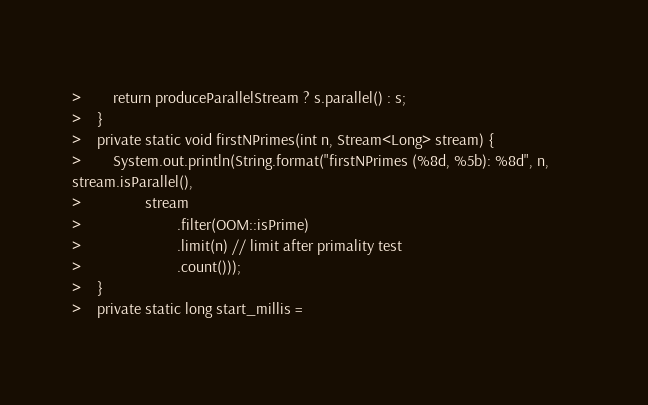>        return produceParallelStream ? s.parallel() : s;
>    }
>    private static void firstNPrimes(int n, Stream<Long> stream) {
>        System.out.println(String.format("firstNPrimes (%8d, %5b): %8d", n, stream.isParallel(),
>                stream
>                        .filter(OOM::isPrime)
>                        .limit(n) // limit after primality test
>                        .count()));
>    }
>    private static long start_millis =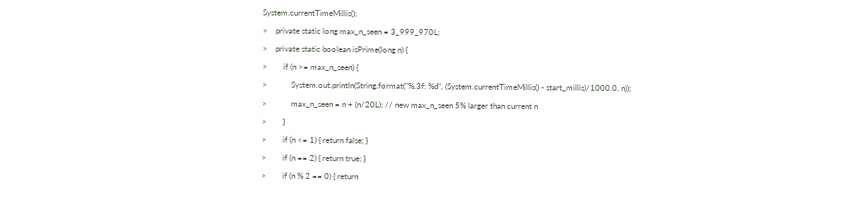System.currentTimeMillis();
>    private static long max_n_seen = 3_999_970L;
>    private static boolean isPrime(long n) {
>        if (n >= max_n_seen) {
>            System.out.println(String.format("%.3f: %d", (System.currentTimeMillis() - start_millis)/1000.0, n));
>            max_n_seen = n + (n/20L); // new max_n_seen 5% larger than current n
>        }
>        if (n <= 1) { return false; }
>        if (n == 2) { return true; }
>        if (n % 2 == 0) { return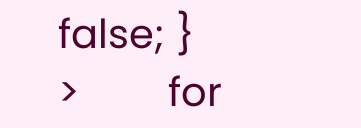false; }
>        for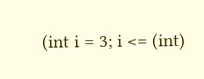(int i = 3; i <= (int)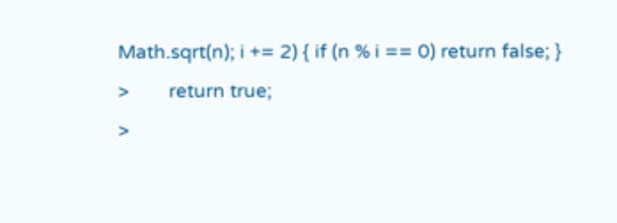Math.sqrt(n); i += 2) { if (n % i == 0) return false; }
>        return true;
>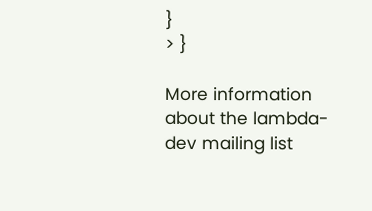}
> }

More information about the lambda-dev mailing list